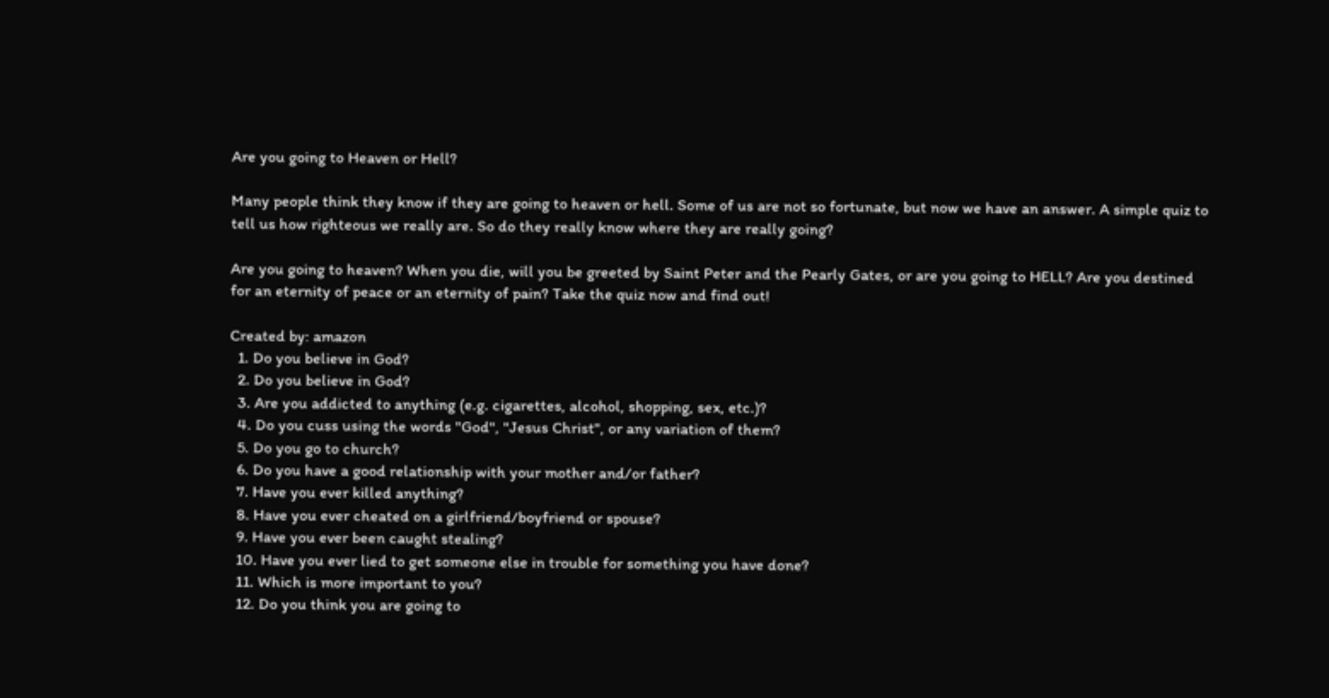Are you going to Heaven or Hell?

Many people think they know if they are going to heaven or hell. Some of us are not so fortunate, but now we have an answer. A simple quiz to tell us how righteous we really are. So do they really know where they are really going?

Are you going to heaven? When you die, will you be greeted by Saint Peter and the Pearly Gates, or are you going to HELL? Are you destined for an eternity of peace or an eternity of pain? Take the quiz now and find out!

Created by: amazon
  1. Do you believe in God?
  2. Do you believe in God?
  3. Are you addicted to anything (e.g. cigarettes, alcohol, shopping, sex, etc.)?
  4. Do you cuss using the words "God", "Jesus Christ", or any variation of them?
  5. Do you go to church?
  6. Do you have a good relationship with your mother and/or father?
  7. Have you ever killed anything?
  8. Have you ever cheated on a girlfriend/boyfriend or spouse?
  9. Have you ever been caught stealing?
  10. Have you ever lied to get someone else in trouble for something you have done?
  11. Which is more important to you?
  12. Do you think you are going to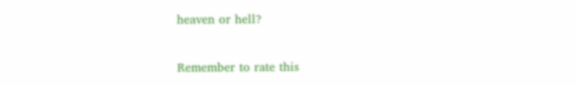heaven or hell?

Remember to rate this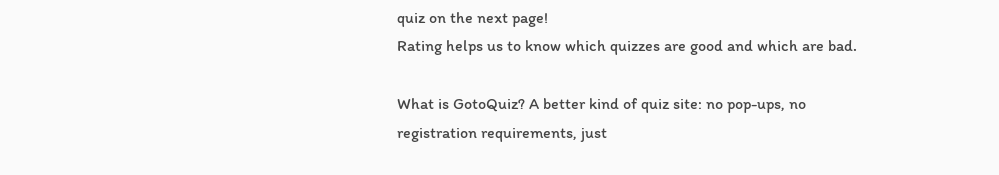quiz on the next page!
Rating helps us to know which quizzes are good and which are bad.

What is GotoQuiz? A better kind of quiz site: no pop-ups, no registration requirements, just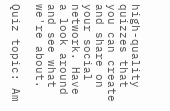high-quality quizzes that you can create and share on your social network. Have a look around and see what we're about.

Quiz topic: Am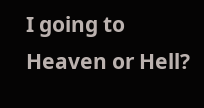I going to Heaven or Hell?